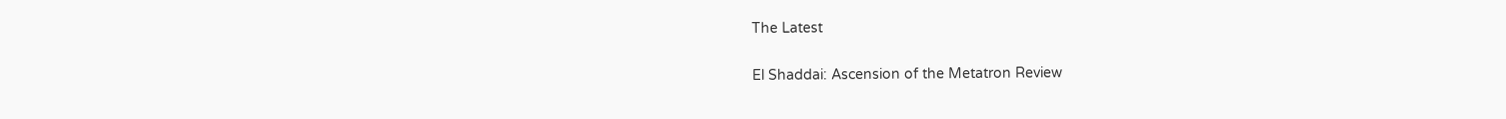The Latest

El Shaddai: Ascension of the Metatron Review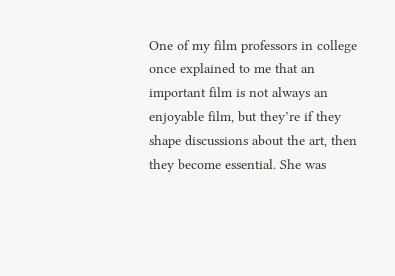One of my film professors in college once explained to me that an important film is not always an enjoyable film, but they’re if they shape discussions about the art, then they become essential. She was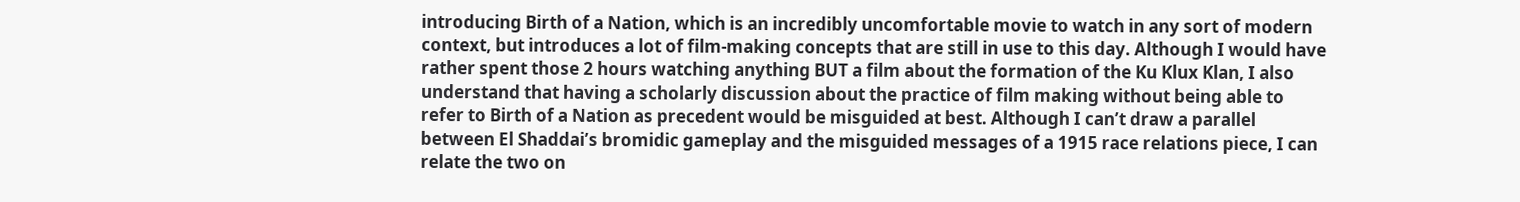introducing Birth of a Nation, which is an incredibly uncomfortable movie to watch in any sort of modern context, but introduces a lot of film-making concepts that are still in use to this day. Although I would have rather spent those 2 hours watching anything BUT a film about the formation of the Ku Klux Klan, I also understand that having a scholarly discussion about the practice of film making without being able to refer to Birth of a Nation as precedent would be misguided at best. Although I can’t draw a parallel between El Shaddai’s bromidic gameplay and the misguided messages of a 1915 race relations piece, I can relate the two on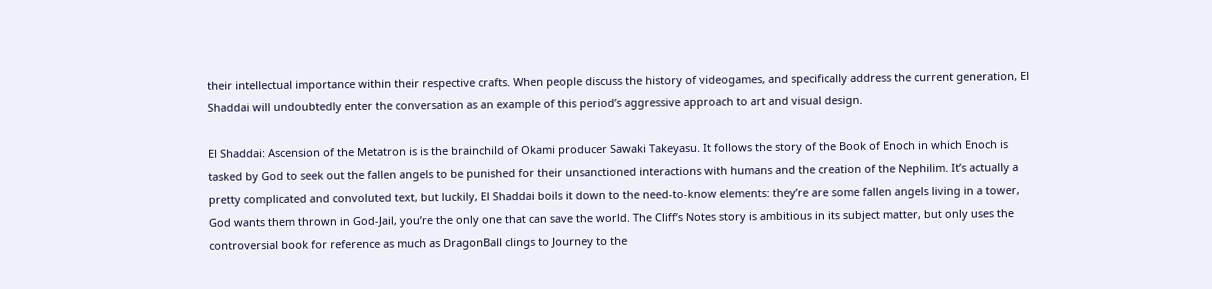their intellectual importance within their respective crafts. When people discuss the history of videogames, and specifically address the current generation, El Shaddai will undoubtedly enter the conversation as an example of this period’s aggressive approach to art and visual design.

El Shaddai: Ascension of the Metatron is is the brainchild of Okami producer Sawaki Takeyasu. It follows the story of the Book of Enoch in which Enoch is tasked by God to seek out the fallen angels to be punished for their unsanctioned interactions with humans and the creation of the Nephilim. It’s actually a pretty complicated and convoluted text, but luckily, El Shaddai boils it down to the need-to-know elements: they’re are some fallen angels living in a tower, God wants them thrown in God-Jail, you’re the only one that can save the world. The Cliff’s Notes story is ambitious in its subject matter, but only uses the controversial book for reference as much as DragonBall clings to Journey to the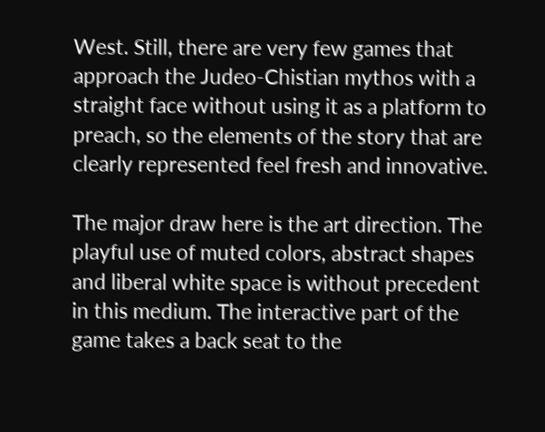West. Still, there are very few games that approach the Judeo-Chistian mythos with a straight face without using it as a platform to preach, so the elements of the story that are clearly represented feel fresh and innovative.

The major draw here is the art direction. The playful use of muted colors, abstract shapes and liberal white space is without precedent in this medium. The interactive part of the game takes a back seat to the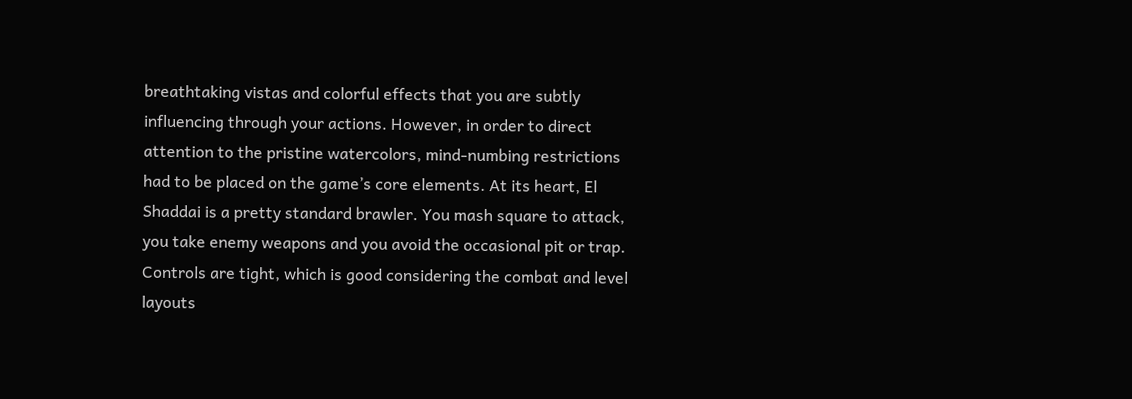breathtaking vistas and colorful effects that you are subtly influencing through your actions. However, in order to direct attention to the pristine watercolors, mind-numbing restrictions had to be placed on the game’s core elements. At its heart, El Shaddai is a pretty standard brawler. You mash square to attack, you take enemy weapons and you avoid the occasional pit or trap. Controls are tight, which is good considering the combat and level layouts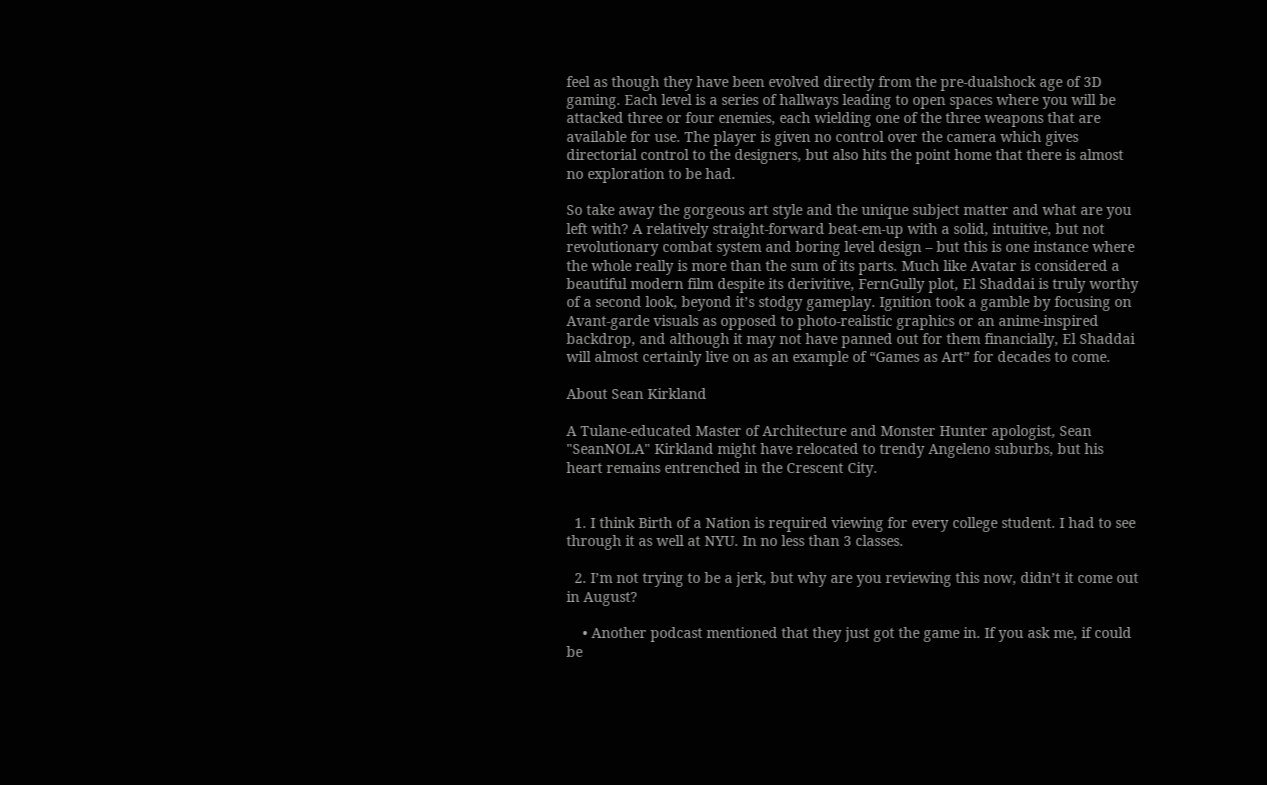feel as though they have been evolved directly from the pre-dualshock age of 3D gaming. Each level is a series of hallways leading to open spaces where you will be attacked three or four enemies, each wielding one of the three weapons that are available for use. The player is given no control over the camera which gives directorial control to the designers, but also hits the point home that there is almost no exploration to be had.

So take away the gorgeous art style and the unique subject matter and what are you left with? A relatively straight-forward beat-em-up with a solid, intuitive, but not revolutionary combat system and boring level design – but this is one instance where the whole really is more than the sum of its parts. Much like Avatar is considered a beautiful modern film despite its derivitive, FernGully plot, El Shaddai is truly worthy of a second look, beyond it’s stodgy gameplay. Ignition took a gamble by focusing on Avant-garde visuals as opposed to photo-realistic graphics or an anime-inspired backdrop, and although it may not have panned out for them financially, El Shaddai will almost certainly live on as an example of “Games as Art” for decades to come.

About Sean Kirkland

A Tulane-educated Master of Architecture and Monster Hunter apologist, Sean "SeanNOLA" Kirkland might have relocated to trendy Angeleno suburbs, but his heart remains entrenched in the Crescent City.


  1. I think Birth of a Nation is required viewing for every college student. I had to see through it as well at NYU. In no less than 3 classes.

  2. I’m not trying to be a jerk, but why are you reviewing this now, didn’t it come out in August?

    • Another podcast mentioned that they just got the game in. If you ask me, if could be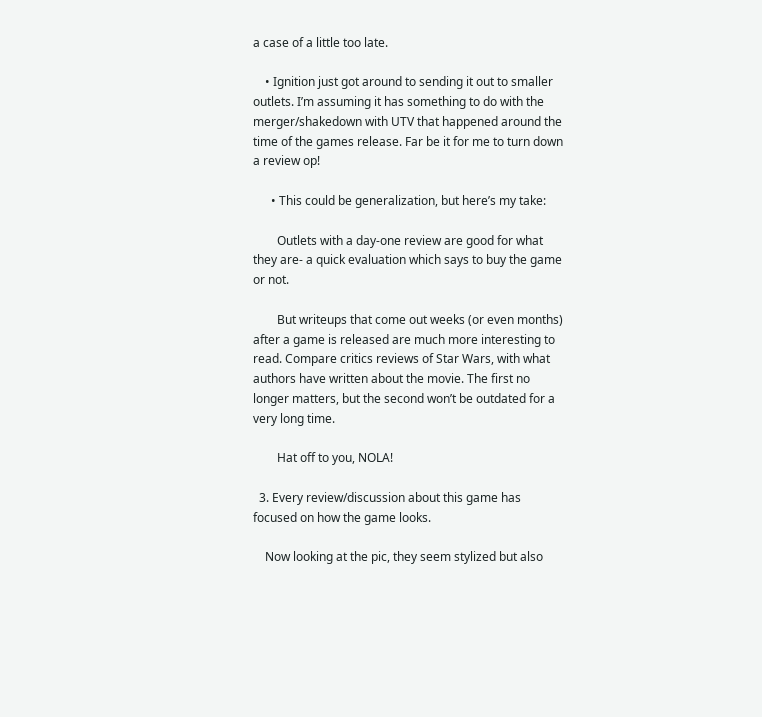a case of a little too late.

    • Ignition just got around to sending it out to smaller outlets. I’m assuming it has something to do with the merger/shakedown with UTV that happened around the time of the games release. Far be it for me to turn down a review op!

      • This could be generalization, but here’s my take:

        Outlets with a day-one review are good for what they are- a quick evaluation which says to buy the game or not.

        But writeups that come out weeks (or even months) after a game is released are much more interesting to read. Compare critics reviews of Star Wars, with what authors have written about the movie. The first no longer matters, but the second won’t be outdated for a very long time.

        Hat off to you, NOLA!

  3. Every review/discussion about this game has focused on how the game looks.

    Now looking at the pic, they seem stylized but also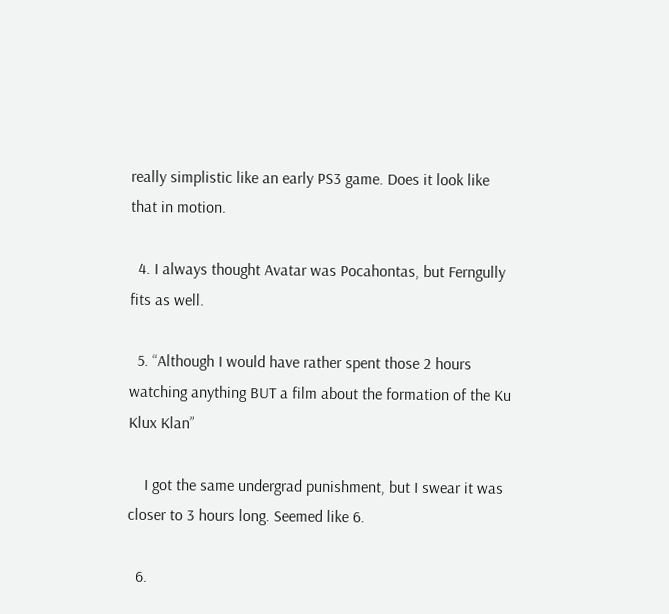really simplistic like an early PS3 game. Does it look like that in motion.

  4. I always thought Avatar was Pocahontas, but Ferngully fits as well.

  5. “Although I would have rather spent those 2 hours watching anything BUT a film about the formation of the Ku Klux Klan”

    I got the same undergrad punishment, but I swear it was closer to 3 hours long. Seemed like 6.

  6.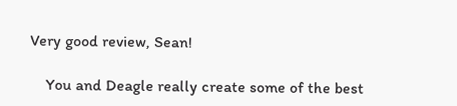Very good review, Sean!

    You and Deagle really create some of the best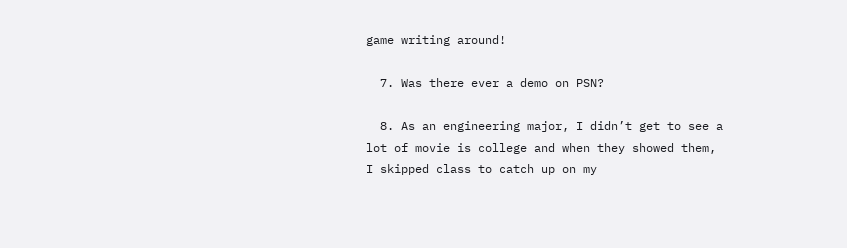game writing around!

  7. Was there ever a demo on PSN?

  8. As an engineering major, I didn’t get to see a lot of movie is college and when they showed them, I skipped class to catch up on my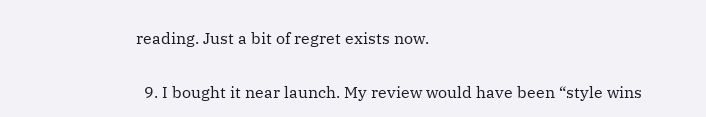reading. Just a bit of regret exists now.

  9. I bought it near launch. My review would have been “style wins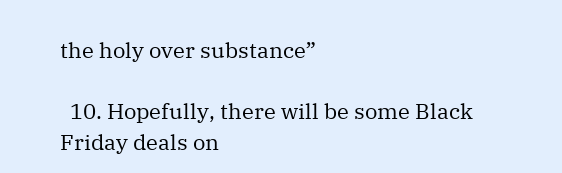the holy over substance”

  10. Hopefully, there will be some Black Friday deals on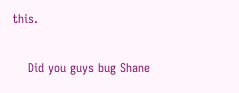this.

    Did you guys bug Shane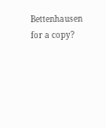Bettenhausen for a copy?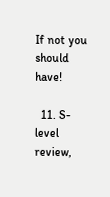If not you should have!

  11. S-level review,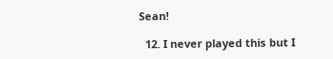Sean!

  12. I never played this but I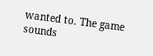wanted to. The game sounds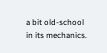a bit old-school in its mechanics.